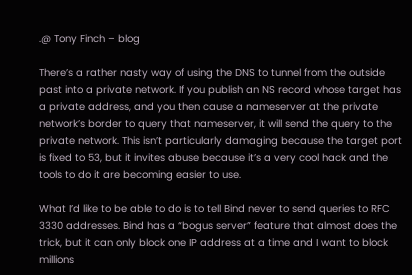.@ Tony Finch – blog

There’s a rather nasty way of using the DNS to tunnel from the outside past into a private network. If you publish an NS record whose target has a private address, and you then cause a nameserver at the private network’s border to query that nameserver, it will send the query to the private network. This isn’t particularly damaging because the target port is fixed to 53, but it invites abuse because it’s a very cool hack and the tools to do it are becoming easier to use.

What I’d like to be able to do is to tell Bind never to send queries to RFC 3330 addresses. Bind has a “bogus server” feature that almost does the trick, but it can only block one IP address at a time and I want to block millions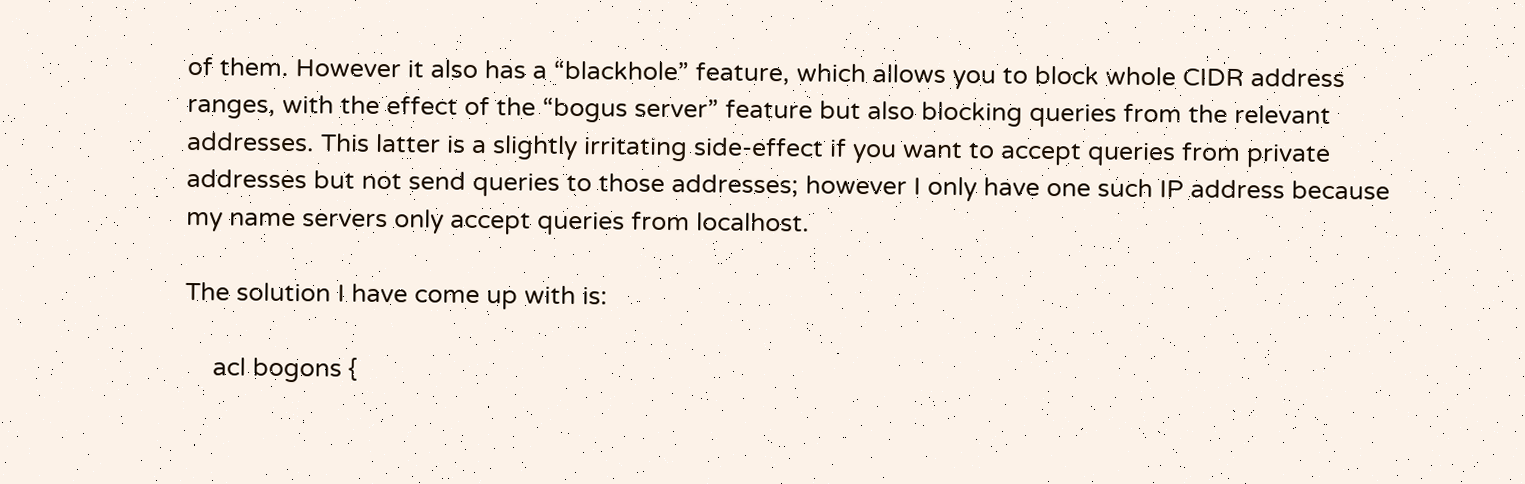of them. However it also has a “blackhole” feature, which allows you to block whole CIDR address ranges, with the effect of the “bogus server” feature but also blocking queries from the relevant addresses. This latter is a slightly irritating side-effect if you want to accept queries from private addresses but not send queries to those addresses; however I only have one such IP address because my name servers only accept queries from localhost.

The solution I have come up with is:

    acl bogons {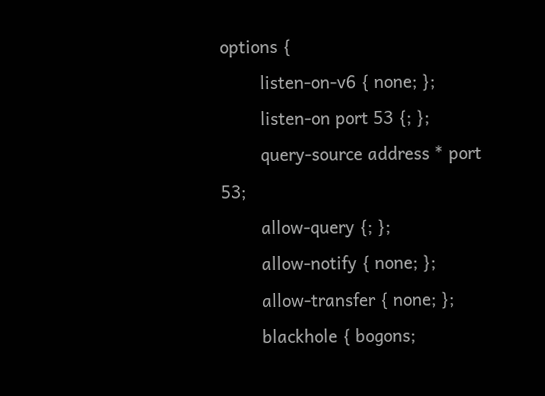options {
        listen-on-v6 { none; };
        listen-on port 53 {; };
        query-source address * port 53;
        allow-query {; };
        allow-notify { none; };
        allow-transfer { none; };
        blackhole { bogons;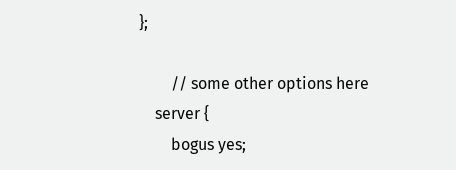};

        // some other options here
    server {
        bogus yes;